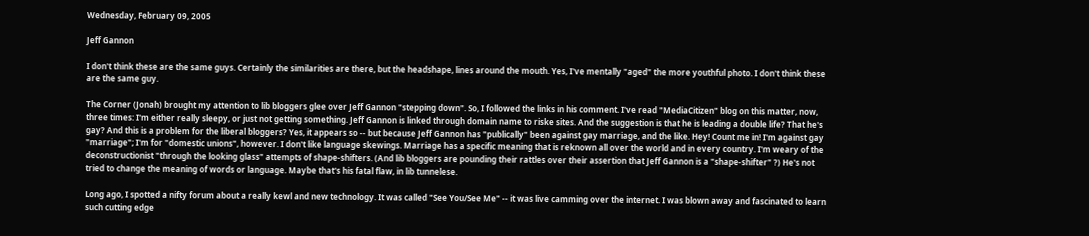Wednesday, February 09, 2005

Jeff Gannon

I don't think these are the same guys. Certainly the similarities are there, but the headshape, lines around the mouth. Yes, I've mentally "aged" the more youthful photo. I don't think these are the same guy.

The Corner (Jonah) brought my attention to lib bloggers glee over Jeff Gannon "stepping down". So, I followed the links in his comment. I've read "MediaCitizen" blog on this matter, now, three times: I'm either really sleepy, or just not getting something. Jeff Gannon is linked through domain name to riske sites. And the suggestion is that he is leading a double life? That he's gay? And this is a problem for the liberal bloggers? Yes, it appears so -- but because Jeff Gannon has "publically" been against gay marriage, and the like. Hey! Count me in! I'm against gay "marriage"; I'm for "domestic unions", however. I don't like language skewings. Marriage has a specific meaning that is reknown all over the world and in every country. I'm weary of the deconstructionist "through the looking glass" attempts of shape-shifters. (And lib bloggers are pounding their rattles over their assertion that Jeff Gannon is a "shape-shifter" ?) He's not tried to change the meaning of words or language. Maybe that's his fatal flaw, in lib tunnelese.

Long ago, I spotted a nifty forum about a really kewl and new technology. It was called "See You/See Me" -- it was live camming over the internet. I was blown away and fascinated to learn such cutting edge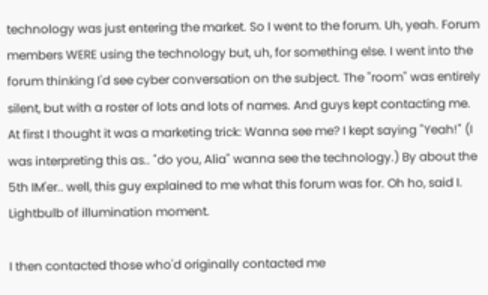technology was just entering the market. So I went to the forum. Uh, yeah. Forum members WERE using the technology but, uh, for something else. I went into the forum thinking I'd see cyber conversation on the subject. The "room" was entirely silent, but with a roster of lots and lots of names. And guys kept contacting me. At first I thought it was a marketing trick: Wanna see me? I kept saying "Yeah!" (I was interpreting this as.. "do you, Alia" wanna see the technology.) By about the 5th IM'er.. well, this guy explained to me what this forum was for. Oh ho, said I. Lightbulb of illumination moment.

I then contacted those who'd originally contacted me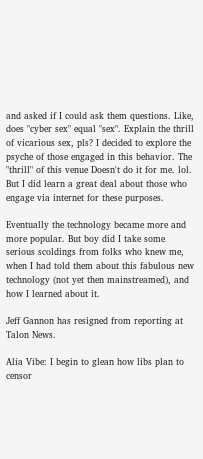and asked if I could ask them questions. Like, does "cyber sex" equal "sex". Explain the thrill of vicarious sex, pls? I decided to explore the psyche of those engaged in this behavior. The "thrill" of this venue Doesn't do it for me. lol. But I did learn a great deal about those who engage via internet for these purposes.

Eventually the technology became more and more popular. But boy did I take some serious scoldings from folks who knew me, when I had told them about this fabulous new technology (not yet then mainstreamed), and how I learned about it.

Jeff Gannon has resigned from reporting at Talon News.

Alia Vibe: I begin to glean how libs plan to censor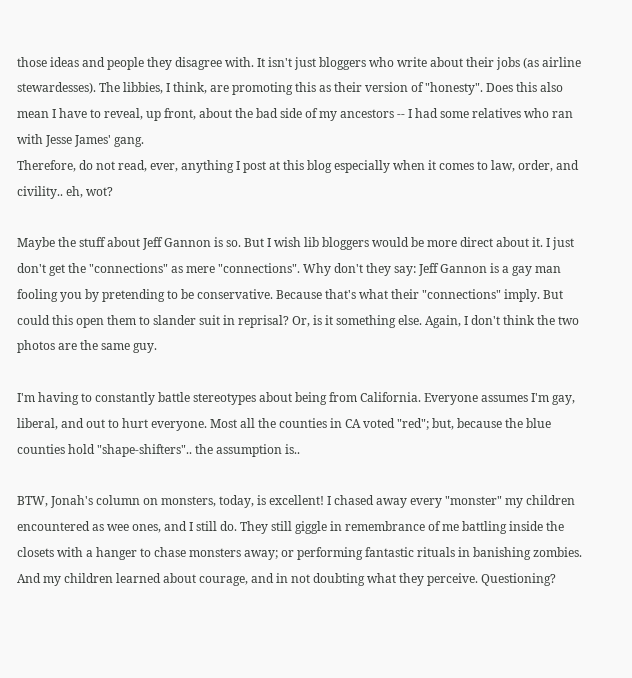those ideas and people they disagree with. It isn't just bloggers who write about their jobs (as airline stewardesses). The libbies, I think, are promoting this as their version of "honesty". Does this also mean I have to reveal, up front, about the bad side of my ancestors -- I had some relatives who ran with Jesse James' gang.
Therefore, do not read, ever, anything I post at this blog especially when it comes to law, order, and civility.. eh, wot?

Maybe the stuff about Jeff Gannon is so. But I wish lib bloggers would be more direct about it. I just don't get the "connections" as mere "connections". Why don't they say: Jeff Gannon is a gay man fooling you by pretending to be conservative. Because that's what their "connections" imply. But could this open them to slander suit in reprisal? Or, is it something else. Again, I don't think the two photos are the same guy.

I'm having to constantly battle stereotypes about being from California. Everyone assumes I'm gay, liberal, and out to hurt everyone. Most all the counties in CA voted "red"; but, because the blue counties hold "shape-shifters".. the assumption is..

BTW, Jonah's column on monsters, today, is excellent! I chased away every "monster" my children encountered as wee ones, and I still do. They still giggle in remembrance of me battling inside the closets with a hanger to chase monsters away; or performing fantastic rituals in banishing zombies. And my children learned about courage, and in not doubting what they perceive. Questioning?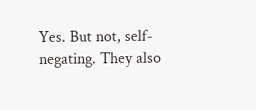Yes. But not, self-negating. They also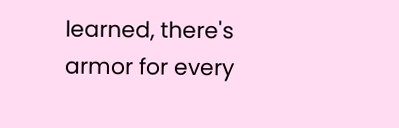learned, there's armor for every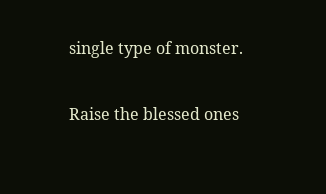single type of monster.

Raise the blessed ones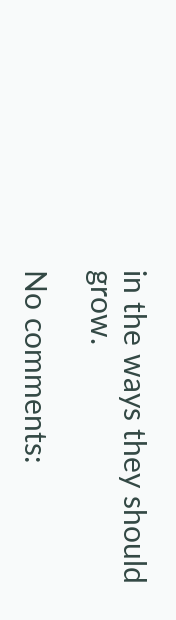in the ways they should grow.

No comments: